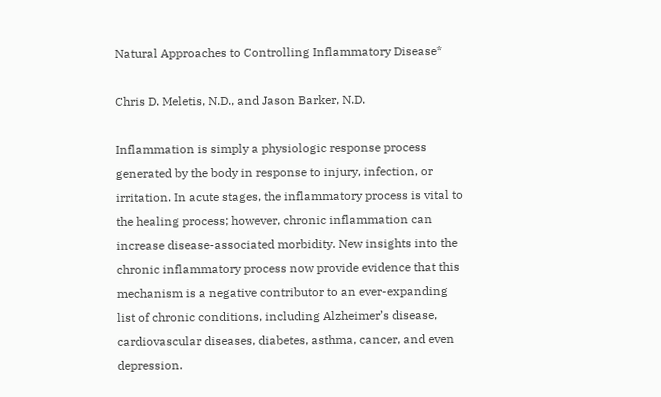Natural Approaches to Controlling Inflammatory Disease*

Chris D. Meletis, N.D., and Jason Barker, N.D.

Inflammation is simply a physiologic response process generated by the body in response to injury, infection, or irritation. In acute stages, the inflammatory process is vital to the healing process; however, chronic inflammation can increase disease-associated morbidity. New insights into the chronic inflammatory process now provide evidence that this mechanism is a negative contributor to an ever-expanding list of chronic conditions, including Alzheimer’s disease, cardiovascular diseases, diabetes, asthma, cancer, and even depression.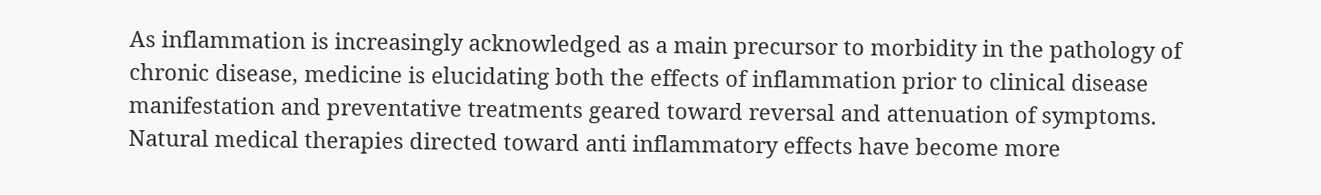As inflammation is increasingly acknowledged as a main precursor to morbidity in the pathology of chronic disease, medicine is elucidating both the effects of inflammation prior to clinical disease manifestation and preventative treatments geared toward reversal and attenuation of symptoms. Natural medical therapies directed toward anti inflammatory effects have become more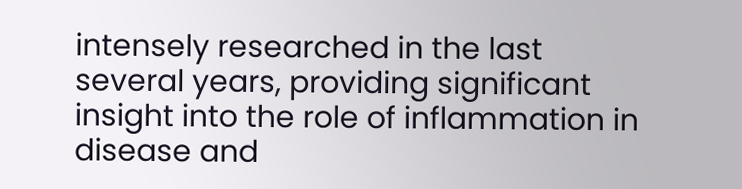intensely researched in the last several years, providing significant insight into the role of inflammation in disease and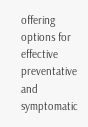offering options for effective preventative and symptomatic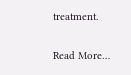treatment.

Read More…